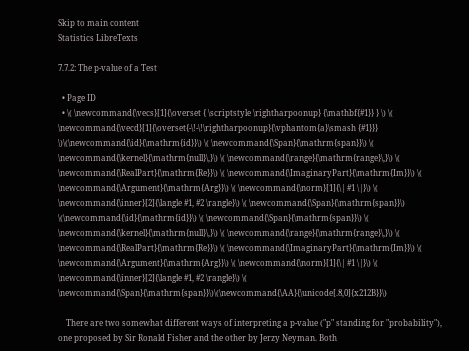Skip to main content
Statistics LibreTexts

7.7.2: The p-value of a Test

  • Page ID
  • \( \newcommand{\vecs}[1]{\overset { \scriptstyle \rightharpoonup} {\mathbf{#1}} } \) \( \newcommand{\vecd}[1]{\overset{-\!-\!\rightharpoonup}{\vphantom{a}\smash {#1}}} \)\(\newcommand{\id}{\mathrm{id}}\) \( \newcommand{\Span}{\mathrm{span}}\) \( \newcommand{\kernel}{\mathrm{null}\,}\) \( \newcommand{\range}{\mathrm{range}\,}\) \( \newcommand{\RealPart}{\mathrm{Re}}\) \( \newcommand{\ImaginaryPart}{\mathrm{Im}}\) \( \newcommand{\Argument}{\mathrm{Arg}}\) \( \newcommand{\norm}[1]{\| #1 \|}\) \( \newcommand{\inner}[2]{\langle #1, #2 \rangle}\) \( \newcommand{\Span}{\mathrm{span}}\) \(\newcommand{\id}{\mathrm{id}}\) \( \newcommand{\Span}{\mathrm{span}}\) \( \newcommand{\kernel}{\mathrm{null}\,}\) \( \newcommand{\range}{\mathrm{range}\,}\) \( \newcommand{\RealPart}{\mathrm{Re}}\) \( \newcommand{\ImaginaryPart}{\mathrm{Im}}\) \( \newcommand{\Argument}{\mathrm{Arg}}\) \( \newcommand{\norm}[1]{\| #1 \|}\) \( \newcommand{\inner}[2]{\langle #1, #2 \rangle}\) \( \newcommand{\Span}{\mathrm{span}}\)\(\newcommand{\AA}{\unicode[.8,0]{x212B}}\)

    There are two somewhat different ways of interpreting a p-value ("p" standing for "probability"), one proposed by Sir Ronald Fisher and the other by Jerzy Neyman. Both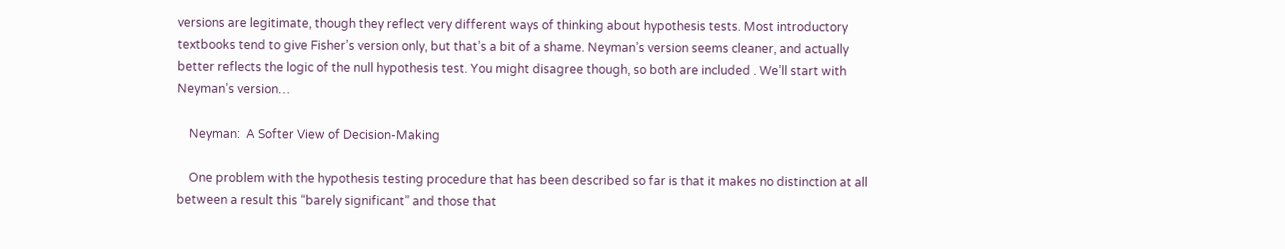versions are legitimate, though they reflect very different ways of thinking about hypothesis tests. Most introductory textbooks tend to give Fisher’s version only, but that’s a bit of a shame. Neyman’s version seems cleaner, and actually better reflects the logic of the null hypothesis test. You might disagree though, so both are included . We’ll start with Neyman’s version…

    Neyman:  A Softer View of Decision-Making

    One problem with the hypothesis testing procedure that has been described so far is that it makes no distinction at all between a result this “barely significant” and those that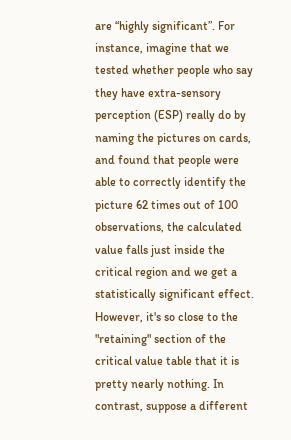are “highly significant”. For instance, imagine that we tested whether people who say they have extra-sensory perception (ESP) really do by naming the pictures on cards, and found that people were able to correctly identify the picture 62 times out of 100 observations, the calculated value falls just inside the critical region and we get a statistically significant effect.  However, it's so close to the "retaining" section of the critical value table that it is pretty nearly nothing. In contrast, suppose a different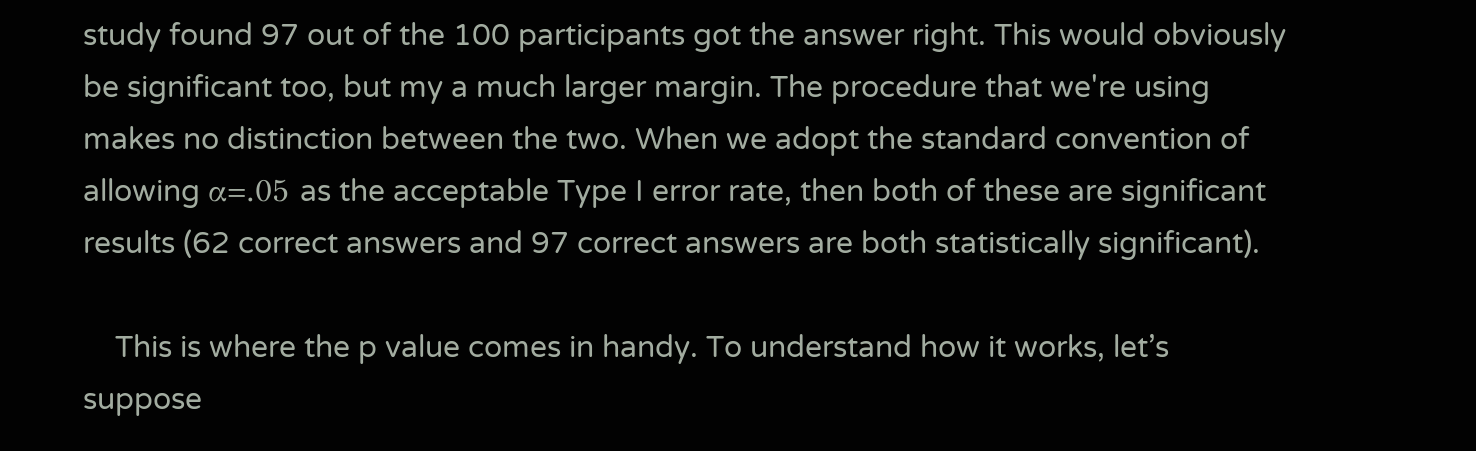study found 97 out of the 100 participants got the answer right. This would obviously be significant too, but my a much larger margin. The procedure that we're using makes no distinction between the two. When we adopt the standard convention of allowing α=.05 as the acceptable Type I error rate, then both of these are significant results (62 correct answers and 97 correct answers are both statistically significant).

    This is where the p value comes in handy. To understand how it works, let’s suppose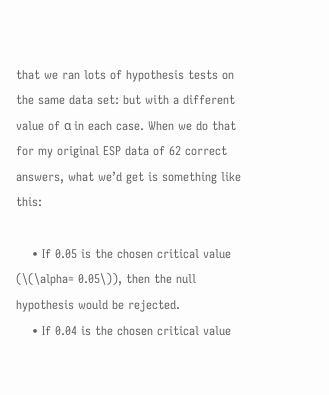that we ran lots of hypothesis tests on the same data set: but with a different value of α in each case. When we do that for my original ESP data of 62 correct answers, what we’d get is something like this:

    • If 0.05 is the chosen critical value (\(\alpha= 0.05\)), then the null hypothesis would be rejected.
    • If 0.04 is the chosen critical value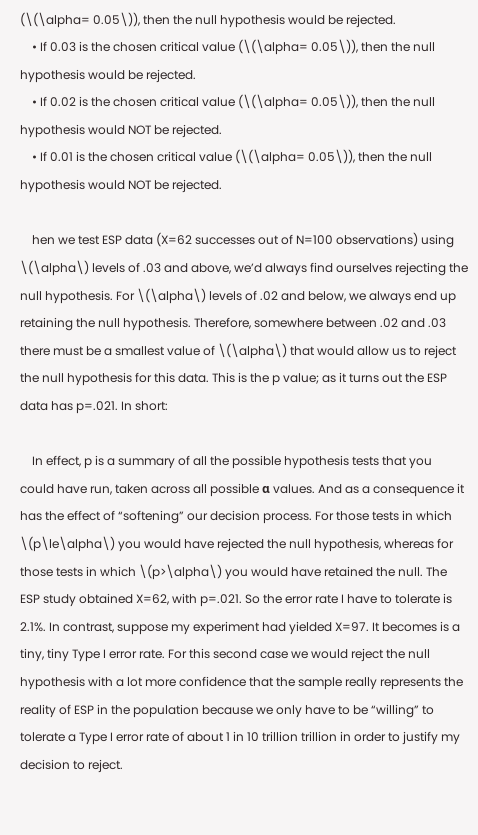(\(\alpha= 0.05\)), then the null hypothesis would be rejected.
    • If 0.03 is the chosen critical value (\(\alpha= 0.05\)), then the null hypothesis would be rejected.
    • If 0.02 is the chosen critical value (\(\alpha= 0.05\)), then the null hypothesis would NOT be rejected.
    • If 0.01 is the chosen critical value (\(\alpha= 0.05\)), then the null hypothesis would NOT be rejected.

    hen we test ESP data (X=62 successes out of N=100 observations) using \(\alpha\) levels of .03 and above, we’d always find ourselves rejecting the null hypothesis. For \(\alpha\) levels of .02 and below, we always end up retaining the null hypothesis. Therefore, somewhere between .02 and .03 there must be a smallest value of \(\alpha\) that would allow us to reject the null hypothesis for this data. This is the p value; as it turns out the ESP data has p=.021. In short:

    In effect, p is a summary of all the possible hypothesis tests that you could have run, taken across all possible α values. And as a consequence it has the effect of “softening” our decision process. For those tests in which \(p\le\alpha\) you would have rejected the null hypothesis, whereas for those tests in which \(p>\alpha\) you would have retained the null. The ESP study obtained X=62, with p=.021. So the error rate I have to tolerate is 2.1%. In contrast, suppose my experiment had yielded X=97. It becomes is a tiny, tiny Type I error rate. For this second case we would reject the null hypothesis with a lot more confidence that the sample really represents the reality of ESP in the population because we only have to be “willing” to tolerate a Type I error rate of about 1 in 10 trillion trillion in order to justify my decision to reject.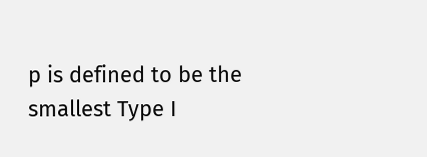p is defined to be the smallest Type I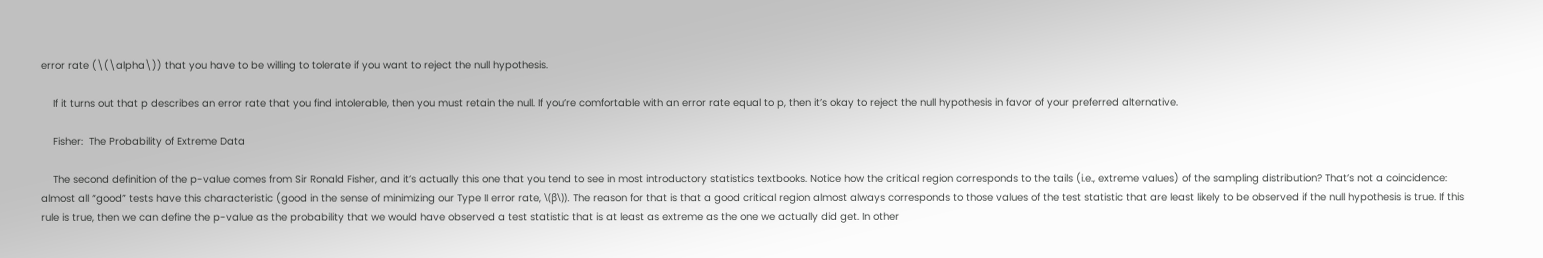error rate (\(\alpha\)) that you have to be willing to tolerate if you want to reject the null hypothesis.

    If it turns out that p describes an error rate that you find intolerable, then you must retain the null. If you’re comfortable with an error rate equal to p, then it’s okay to reject the null hypothesis in favor of your preferred alternative.

    Fisher:  The Probability of Extreme Data

    The second definition of the p-value comes from Sir Ronald Fisher, and it’s actually this one that you tend to see in most introductory statistics textbooks. Notice how the critical region corresponds to the tails (i.e., extreme values) of the sampling distribution? That’s not a coincidence: almost all “good” tests have this characteristic (good in the sense of minimizing our Type II error rate, \(β\)). The reason for that is that a good critical region almost always corresponds to those values of the test statistic that are least likely to be observed if the null hypothesis is true. If this rule is true, then we can define the p-value as the probability that we would have observed a test statistic that is at least as extreme as the one we actually did get. In other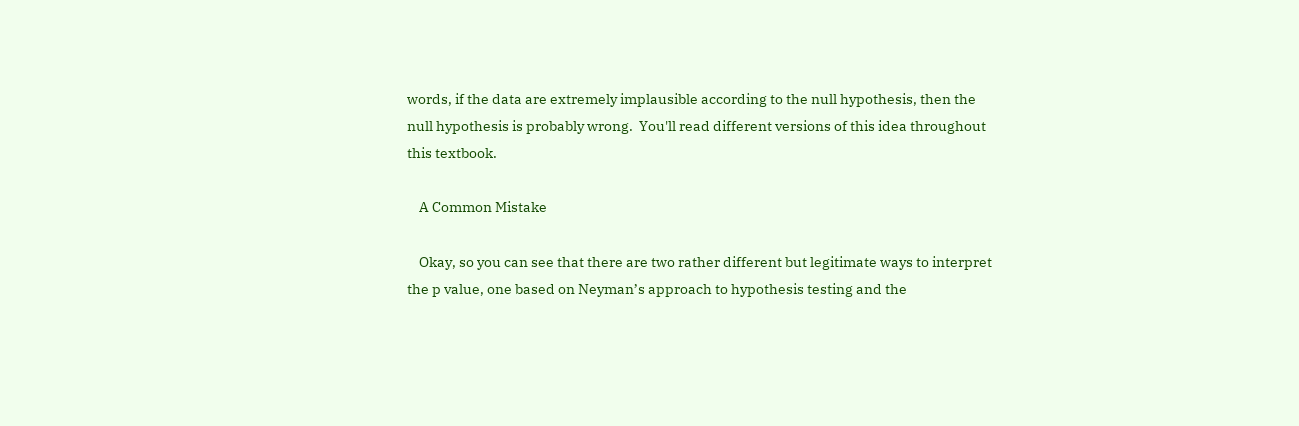words, if the data are extremely implausible according to the null hypothesis, then the null hypothesis is probably wrong.  You'll read different versions of this idea throughout this textbook.

    A Common Mistake

    Okay, so you can see that there are two rather different but legitimate ways to interpret the p value, one based on Neyman’s approach to hypothesis testing and the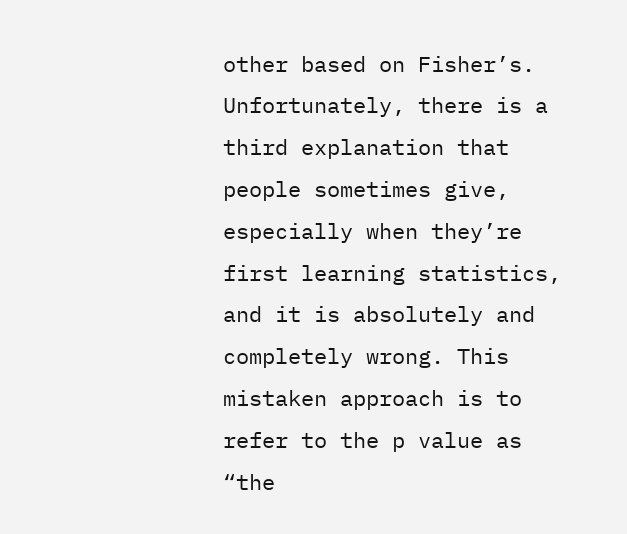other based on Fisher’s. Unfortunately, there is a third explanation that people sometimes give, especially when they’re first learning statistics, and it is absolutely and completely wrong. This mistaken approach is to refer to the p value as “the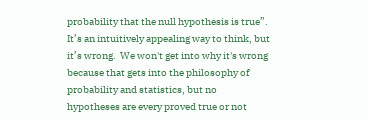probability that the null hypothesis is true”. It’s an intuitively appealing way to think, but it’s wrong.  We won't get into why it's wrong because that gets into the philosophy of probability and statistics, but no hypotheses are every proved true or not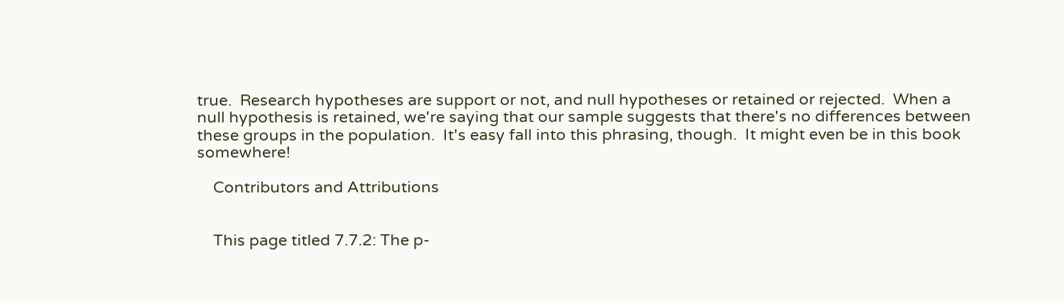true.  Research hypotheses are support or not, and null hypotheses or retained or rejected.  When a null hypothesis is retained, we're saying that our sample suggests that there's no differences between these groups in the population.  It's easy fall into this phrasing, though.  It might even be in this book somewhere!

    Contributors and Attributions


    This page titled 7.7.2: The p-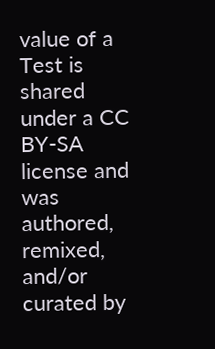value of a Test is shared under a CC BY-SA license and was authored, remixed, and/or curated by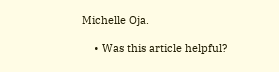Michelle Oja.

    • Was this article helpful?